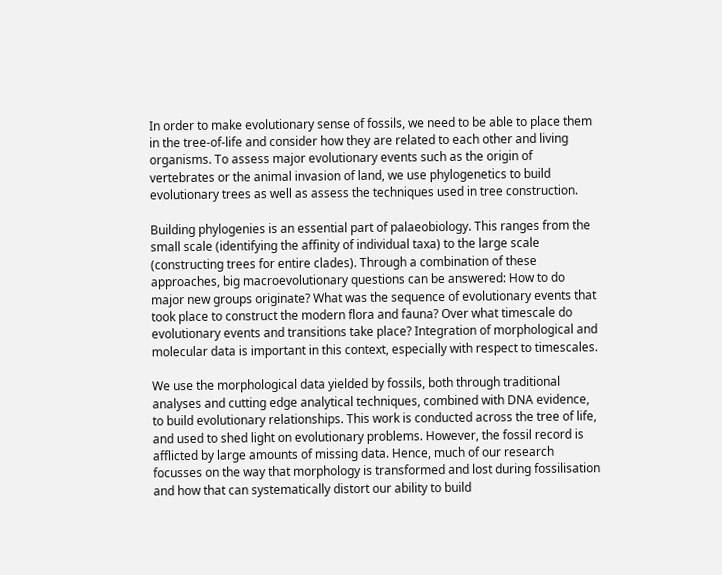In order to make evolutionary sense of fossils, we need to be able to place them in the tree-of-life and consider how they are related to each other and living organisms. To assess major evolutionary events such as the origin of vertebrates or the animal invasion of land, we use phylogenetics to build evolutionary trees as well as assess the techniques used in tree construction.

Building phylogenies is an essential part of palaeobiology. This ranges from the small scale (identifying the affinity of individual taxa) to the large scale (constructing trees for entire clades). Through a combination of these approaches, big macroevolutionary questions can be answered: How to do major new groups originate? What was the sequence of evolutionary events that took place to construct the modern flora and fauna? Over what timescale do evolutionary events and transitions take place? Integration of morphological and molecular data is important in this context, especially with respect to timescales.

We use the morphological data yielded by fossils, both through traditional analyses and cutting edge analytical techniques, combined with DNA evidence, to build evolutionary relationships. This work is conducted across the tree of life, and used to shed light on evolutionary problems. However, the fossil record is afflicted by large amounts of missing data. Hence, much of our research focusses on the way that morphology is transformed and lost during fossilisation and how that can systematically distort our ability to build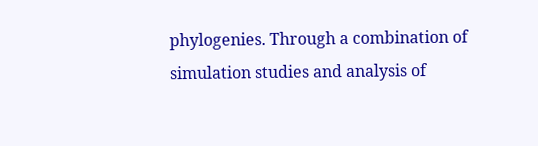phylogenies. Through a combination of simulation studies and analysis of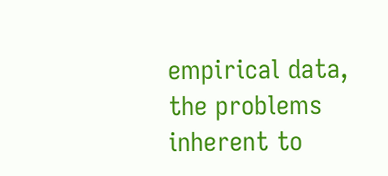empirical data, the problems inherent to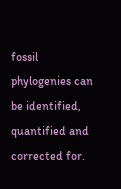fossil phylogenies can be identified, quantified and corrected for.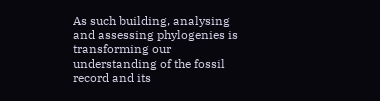As such building, analysing and assessing phylogenies is transforming our understanding of the fossil record and its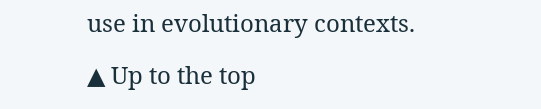use in evolutionary contexts.

▲ Up to the top